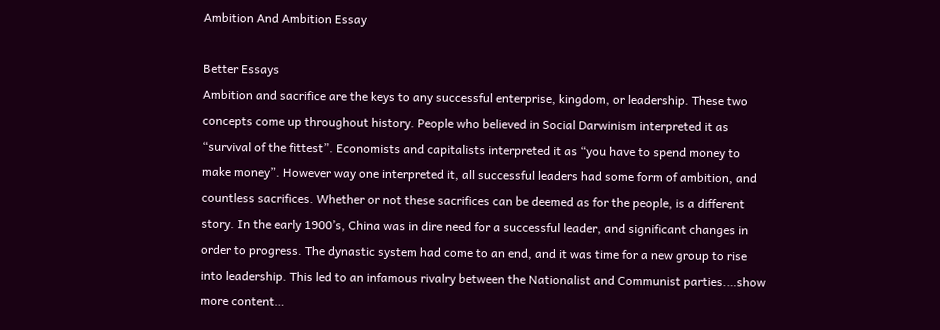Ambition And Ambition Essay

Better Essays
Ambition and sacrifice are the keys to any successful enterprise, kingdom, or leadership. These two concepts come up throughout history. People who believed in Social Darwinism interpreted it as “survival of the fittest”. Economists and capitalists interpreted it as “you have to spend money to make money”. However way one interpreted it, all successful leaders had some form of ambition, and countless sacrifices. Whether or not these sacrifices can be deemed as for the people, is a different story. In the early 1900’s, China was in dire need for a successful leader, and significant changes in order to progress. The dynastic system had come to an end, and it was time for a new group to rise into leadership. This led to an infamous rivalry between the Nationalist and Communist parties.…show more content…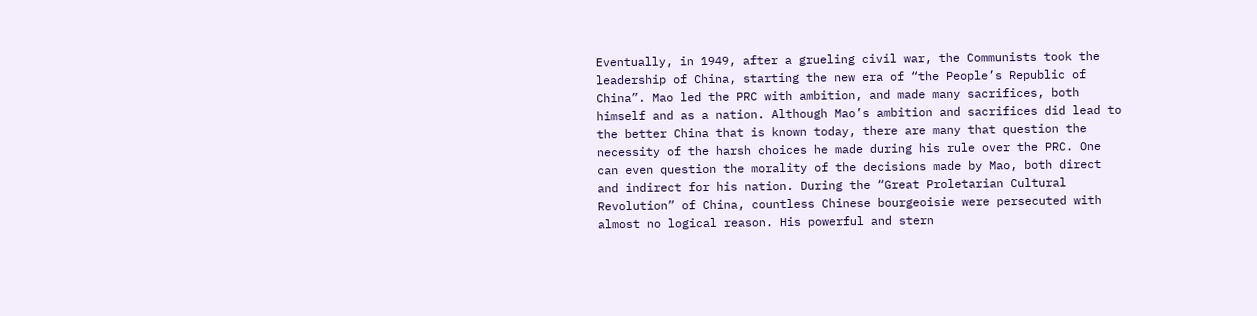Eventually, in 1949, after a grueling civil war, the Communists took the leadership of China, starting the new era of “the People’s Republic of China”. Mao led the PRC with ambition, and made many sacrifices, both himself and as a nation. Although Mao’s ambition and sacrifices did lead to the better China that is known today, there are many that question the necessity of the harsh choices he made during his rule over the PRC. One can even question the morality of the decisions made by Mao, both direct and indirect for his nation. During the “Great Proletarian Cultural Revolution” of China, countless Chinese bourgeoisie were persecuted with almost no logical reason. His powerful and stern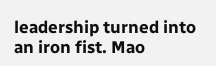leadership turned into an iron fist. Mao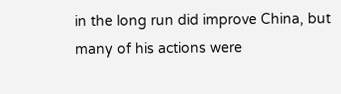in the long run did improve China, but many of his actions were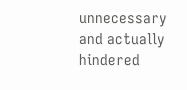unnecessary and actually hindered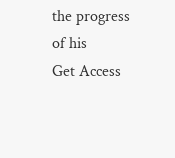the progress of his
Get Access